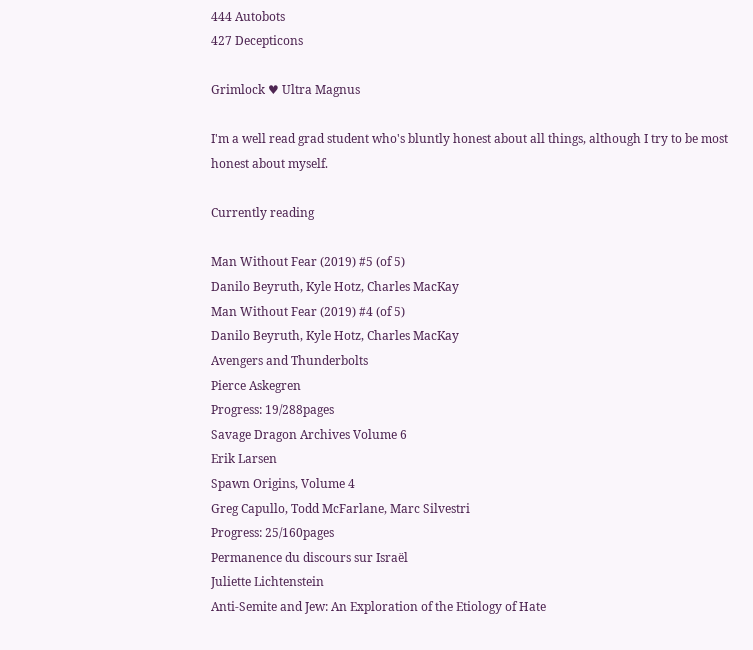444 Autobots
427 Decepticons

Grimlock ♥ Ultra Magnus

I'm a well read grad student who's bluntly honest about all things, although I try to be most honest about myself.

Currently reading

Man Without Fear (2019) #5 (of 5)
Danilo Beyruth, Kyle Hotz, Charles MacKay
Man Without Fear (2019) #4 (of 5)
Danilo Beyruth, Kyle Hotz, Charles MacKay
Avengers and Thunderbolts
Pierce Askegren
Progress: 19/288pages
Savage Dragon Archives Volume 6
Erik Larsen
Spawn Origins, Volume 4
Greg Capullo, Todd McFarlane, Marc Silvestri
Progress: 25/160pages
Permanence du discours sur Israël
Juliette Lichtenstein
Anti-Semite and Jew: An Exploration of the Etiology of Hate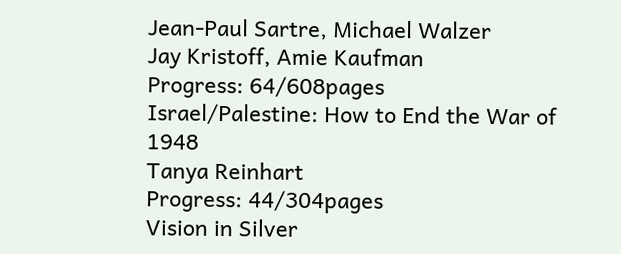Jean-Paul Sartre, Michael Walzer
Jay Kristoff, Amie Kaufman
Progress: 64/608pages
Israel/Palestine: How to End the War of 1948
Tanya Reinhart
Progress: 44/304pages
Vision in Silver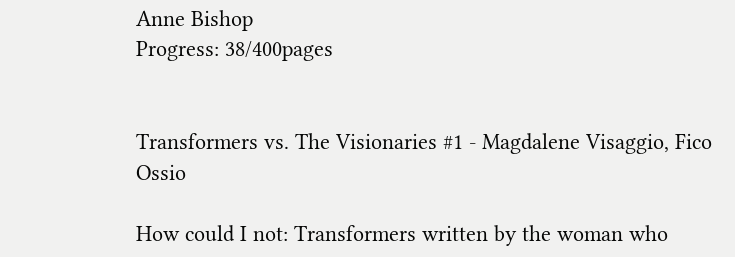Anne Bishop
Progress: 38/400pages


Transformers vs. The Visionaries #1 - Magdalene Visaggio, Fico Ossio

How could I not: Transformers written by the woman who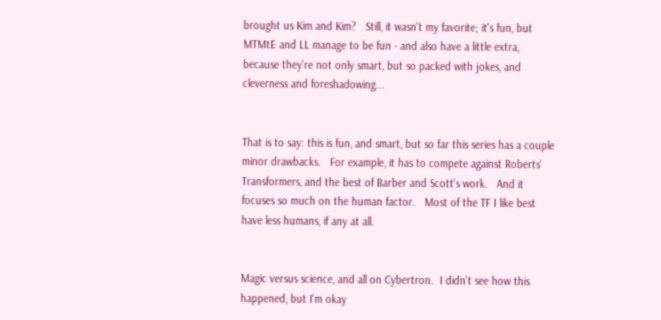brought us Kim and Kim?   Still, it wasn't my favorite; it's fun, but MTMtE and LL manage to be fun - and also have a little extra, because they're not only smart, but so packed with jokes, and cleverness and foreshadowing...


That is to say: this is fun, and smart, but so far this series has a couple minor drawbacks.   For example, it has to compete against Roberts' Transformers, and the best of Barber and Scott's work.   And it focuses so much on the human factor.   Most of the TF I like best have less humans, if any at all.


Magic versus science, and all on Cybertron.  I didn't see how this happened, but I'm okay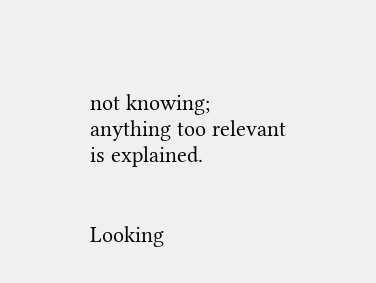not knowing; anything too relevant is explained.


Looking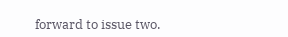forward to issue two.